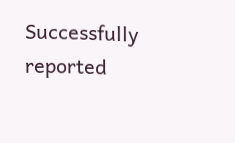Successfully reported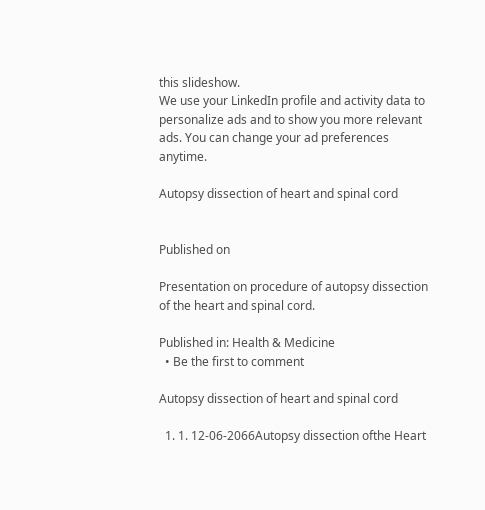this slideshow.
We use your LinkedIn profile and activity data to personalize ads and to show you more relevant ads. You can change your ad preferences anytime.

Autopsy dissection of heart and spinal cord


Published on

Presentation on procedure of autopsy dissection of the heart and spinal cord.

Published in: Health & Medicine
  • Be the first to comment

Autopsy dissection of heart and spinal cord

  1. 1. 12-06-2066Autopsy dissection ofthe Heart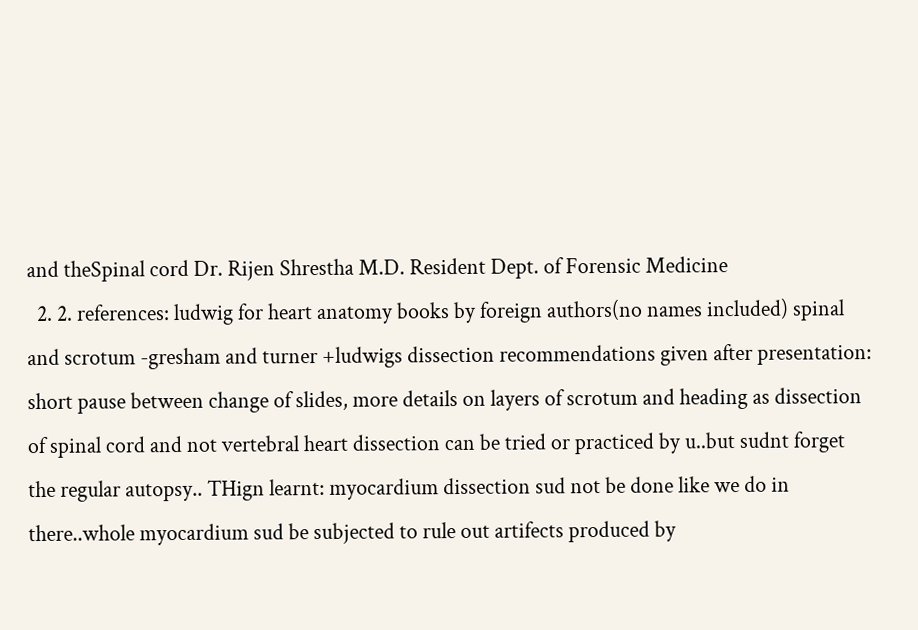and theSpinal cord Dr. Rijen Shrestha M.D. Resident Dept. of Forensic Medicine
  2. 2. references: ludwig for heart anatomy books by foreign authors(no names included) spinal and scrotum -gresham and turner +ludwigs dissection recommendations given after presentation: short pause between change of slides, more details on layers of scrotum and heading as dissection of spinal cord and not vertebral heart dissection can be tried or practiced by u..but sudnt forget the regular autopsy.. THign learnt: myocardium dissection sud not be done like we do in there..whole myocardium sud be subjected to rule out artifects produced by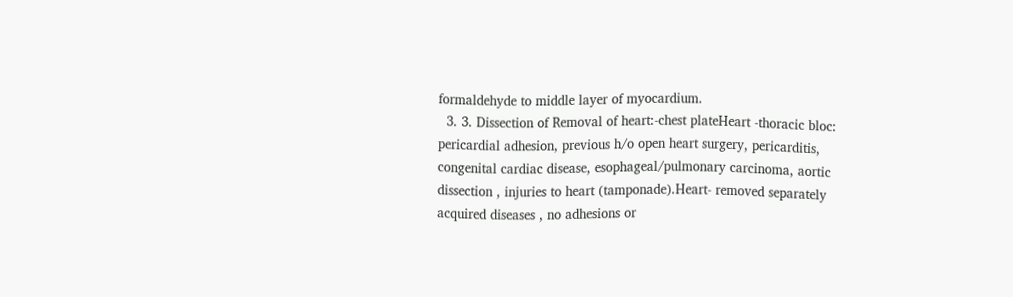formaldehyde to middle layer of myocardium.
  3. 3. Dissection of Removal of heart:-chest plateHeart -thoracic bloc: pericardial adhesion, previous h/o open heart surgery, pericarditis, congenital cardiac disease, esophageal/pulmonary carcinoma, aortic dissection , injuries to heart (tamponade).Heart- removed separately acquired diseases , no adhesions or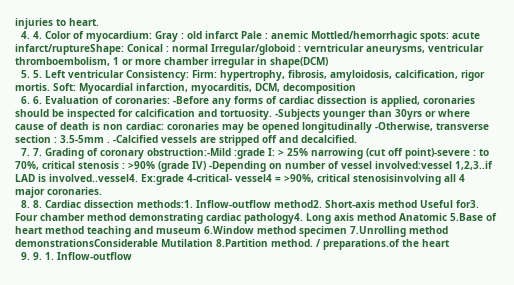injuries to heart.
  4. 4. Color of myocardium: Gray : old infarct Pale : anemic Mottled/hemorrhagic spots: acute infarct/ruptureShape: Conical : normal Irregular/globoid : verntricular aneurysms, ventricular thromboembolism, 1 or more chamber irregular in shape(DCM)
  5. 5. Left ventricular Consistency: Firm: hypertrophy, fibrosis, amyloidosis, calcification, rigor mortis. Soft: Myocardial infarction, myocarditis, DCM, decomposition
  6. 6. Evaluation of coronaries: -Before any forms of cardiac dissection is applied, coronaries should be inspected for calcification and tortuosity. -Subjects younger than 30yrs or where cause of death is non cardiac: coronaries may be opened longitudinally -Otherwise, transverse section : 3.5-5mm . -Calcified vessels are stripped off and decalcified.
  7. 7. Grading of coronary obstruction:-Mild :grade I: > 25% narrowing (cut off point)-severe : to 70%, critical stenosis : >90% (grade IV) -Depending on number of vessel involved:vessel 1,2,3..if LAD is involved..vessel4. Ex:grade 4-critical- vessel4 = >90%, critical stenosisinvolving all 4 major coronaries.
  8. 8. Cardiac dissection methods:1. Inflow-outflow method2. Short-axis method Useful for3. Four chamber method demonstrating cardiac pathology4. Long axis method Anatomic 5.Base of heart method teaching and museum 6.Window method specimen 7.Unrolling method demonstrationsConsiderable Mutilation 8.Partition method. / preparations.of the heart
  9. 9. 1. Inflow-outflow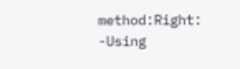method:Right: -Using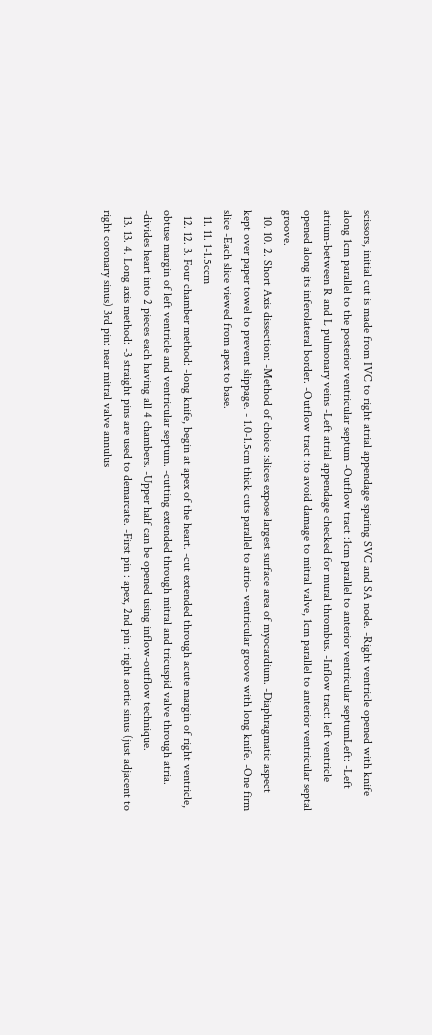scissors, initial cut is made from IVC to right atrial appendage sparing SVC and SA node. -Right ventricle opened with knife along 1cm parallel to the posterior ventricular septum -Outflow tract :1cm parallel to anterior ventricular septumLeft: -Left atrium-between R and L pulmonary veins -Left atrial appendage checked for mural thrombus. -Inflow tract: left ventricle opened along its inferolateral border. -Outflow tract :to avoid damage to mitral valve, 1cm parallel to anterior ventricular septal groove.
  10. 10. 2. Short Axis dissection: -Method of choice :slices expose largest surface area of myocardium. -Diaphragmatic aspect kept over paper towel to prevent slippage. - 1.0-1.5cm thick cuts parallel to atrio- ventricular groove with long knife. -One firm slice -Each slice viewed from apex to base.
  11. 11. 1-1.5ccm
  12. 12. 3. Four chamber method: -long knife, begin at apex of the heart. -cut extended through acute margin of right ventricle, obtuse margin of left ventricle and ventricular septum. -cutting extended through mitral and tricuspid valve through atria. -divides heart into 2 pieces each having all 4 chambers. -Upper half can be opened using inflow-outflow technique.
  13. 13. 4. Long axis method: -3 straight pins are used to demarcate. -First pin : apex, 2nd pin : right aortic sinus (just adjacent to right coronary sinus) 3rd pin: near mitral valve annulus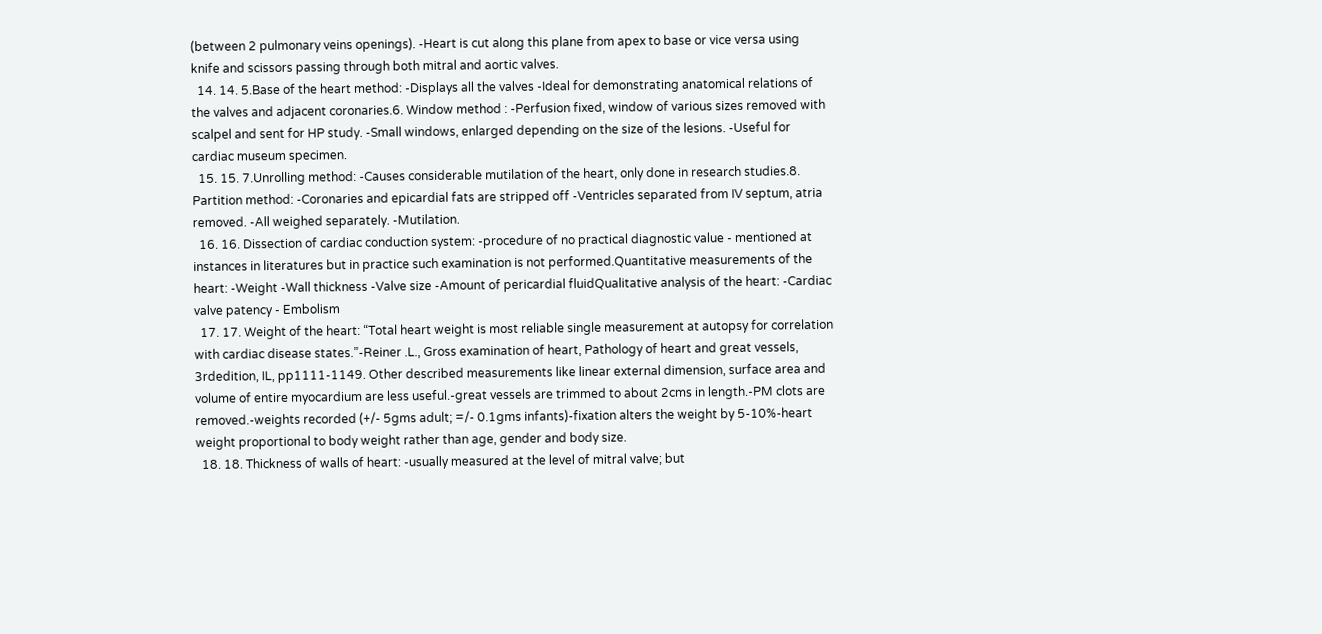(between 2 pulmonary veins openings). -Heart is cut along this plane from apex to base or vice versa using knife and scissors passing through both mitral and aortic valves.
  14. 14. 5.Base of the heart method: -Displays all the valves -Ideal for demonstrating anatomical relations of the valves and adjacent coronaries.6. Window method : -Perfusion fixed, window of various sizes removed with scalpel and sent for HP study. -Small windows, enlarged depending on the size of the lesions. -Useful for cardiac museum specimen.
  15. 15. 7.Unrolling method: -Causes considerable mutilation of the heart, only done in research studies.8. Partition method: -Coronaries and epicardial fats are stripped off -Ventricles separated from IV septum, atria removed. -All weighed separately. -Mutilation.
  16. 16. Dissection of cardiac conduction system: -procedure of no practical diagnostic value - mentioned at instances in literatures but in practice such examination is not performed.Quantitative measurements of the heart: -Weight -Wall thickness -Valve size -Amount of pericardial fluidQualitative analysis of the heart: -Cardiac valve patency - Embolism
  17. 17. Weight of the heart: “Total heart weight is most reliable single measurement at autopsy for correlation with cardiac disease states.”-Reiner .L., Gross examination of heart, Pathology of heart and great vessels, 3rdedition, IL, pp1111-1149. Other described measurements like linear external dimension, surface area and volume of entire myocardium are less useful.-great vessels are trimmed to about 2cms in length.-PM clots are removed.-weights recorded (+/- 5gms adult; =/- 0.1gms infants)-fixation alters the weight by 5-10%-heart weight proportional to body weight rather than age, gender and body size.
  18. 18. Thickness of walls of heart: -usually measured at the level of mitral valve; but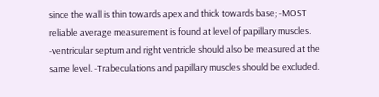since the wall is thin towards apex and thick towards base; -MOST reliable average measurement is found at level of papillary muscles. -ventricular septum and right ventricle should also be measured at the same level. -Trabeculations and papillary muscles should be excluded.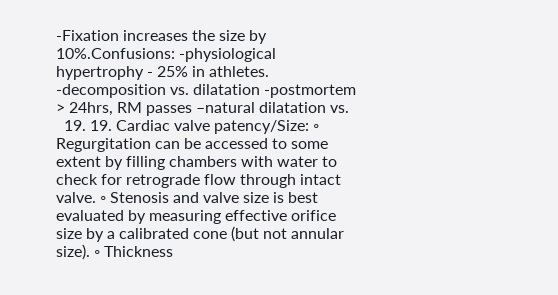-Fixation increases the size by 10%.Confusions: -physiological hypertrophy - 25% in athletes. -decomposition vs. dilatation -postmortem > 24hrs, RM passes –natural dilatation vs.
  19. 19. Cardiac valve patency/Size: ◦ Regurgitation can be accessed to some extent by filling chambers with water to check for retrograde flow through intact valve. ◦ Stenosis and valve size is best evaluated by measuring effective orifice size by a calibrated cone (but not annular size). ◦ Thickness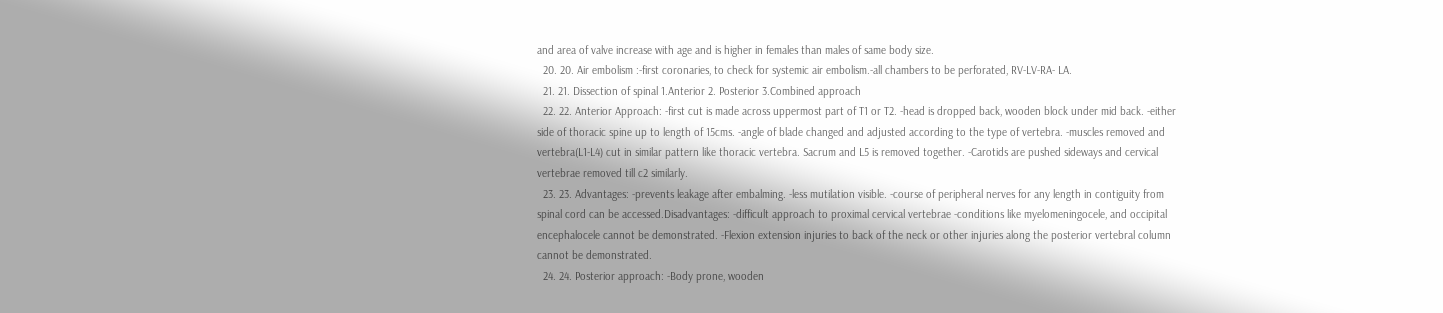and area of valve increase with age and is higher in females than males of same body size.
  20. 20. Air embolism :-first coronaries, to check for systemic air embolism.-all chambers to be perforated, RV-LV-RA- LA.
  21. 21. Dissection of spinal 1.Anterior 2. Posterior 3.Combined approach
  22. 22. Anterior Approach: -first cut is made across uppermost part of T1 or T2. -head is dropped back, wooden block under mid back. -either side of thoracic spine up to length of 15cms. -angle of blade changed and adjusted according to the type of vertebra. -muscles removed and vertebra(L1-L4) cut in similar pattern like thoracic vertebra. Sacrum and L5 is removed together. -Carotids are pushed sideways and cervical vertebrae removed till c2 similarly.
  23. 23. Advantages: -prevents leakage after embalming. -less mutilation visible. -course of peripheral nerves for any length in contiguity from spinal cord can be accessed.Disadvantages: -difficult approach to proximal cervical vertebrae -conditions like myelomeningocele, and occipital encephalocele cannot be demonstrated. -Flexion extension injuries to back of the neck or other injuries along the posterior vertebral column cannot be demonstrated.
  24. 24. Posterior approach: -Body prone, wooden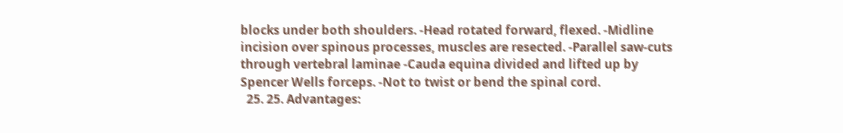blocks under both shoulders. -Head rotated forward, flexed. -Midline incision over spinous processes, muscles are resected. -Parallel saw-cuts through vertebral laminae -Cauda equina divided and lifted up by Spencer Wells forceps. -Not to twist or bend the spinal cord.
  25. 25. Advantages: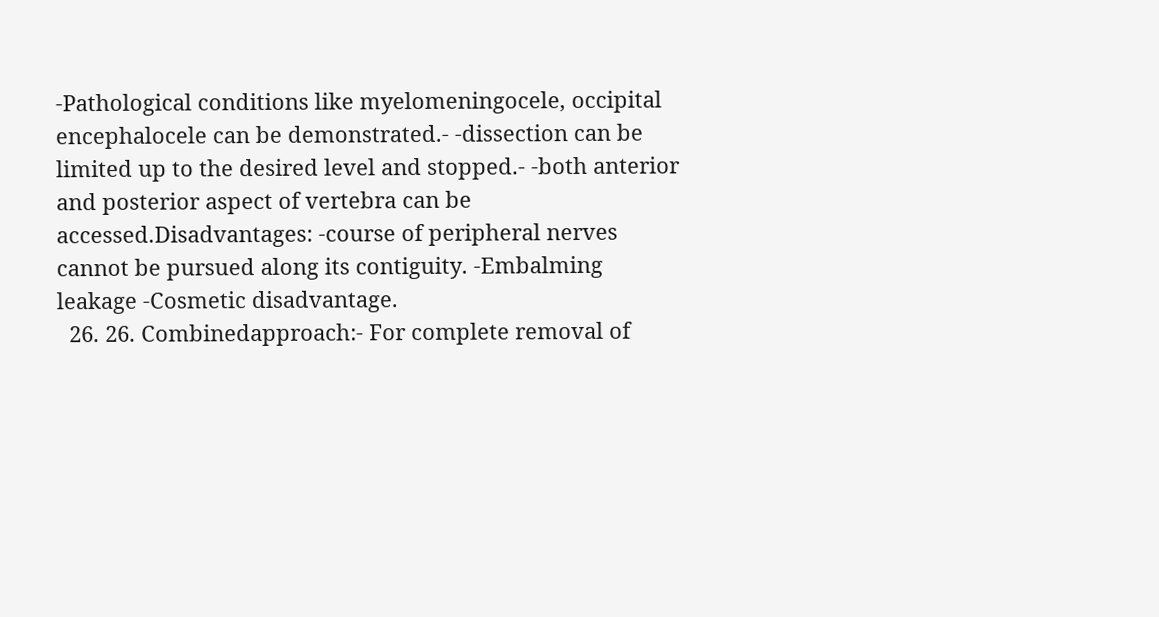-Pathological conditions like myelomeningocele, occipital encephalocele can be demonstrated.- -dissection can be limited up to the desired level and stopped.- -both anterior and posterior aspect of vertebra can be accessed.Disadvantages: -course of peripheral nerves cannot be pursued along its contiguity. -Embalming leakage -Cosmetic disadvantage.
  26. 26. Combinedapproach:- For complete removal of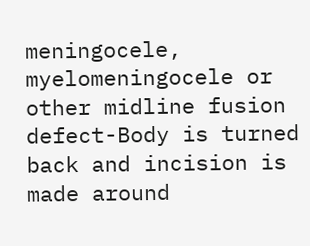meningocele, myelomeningocele or other midline fusion defect-Body is turned back and incision is made around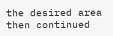the desired area then continued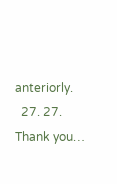anteriorly.
  27. 27. Thank you…